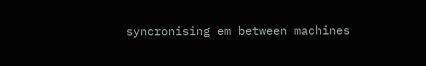syncronising em between machines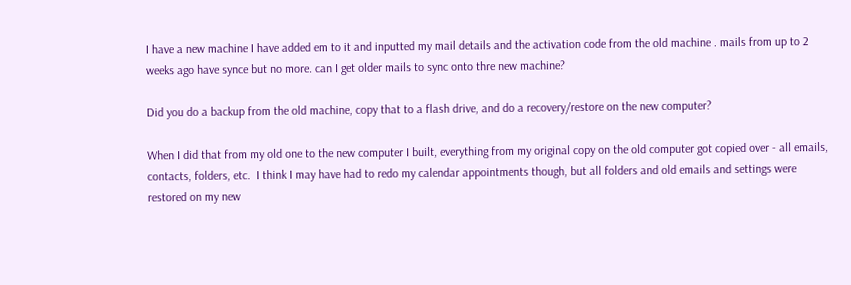I have a new machine I have added em to it and inputted my mail details and the activation code from the old machine . mails from up to 2 weeks ago have synce but no more. can I get older mails to sync onto thre new machine?

Did you do a backup from the old machine, copy that to a flash drive, and do a recovery/restore on the new computer?

When I did that from my old one to the new computer I built, everything from my original copy on the old computer got copied over - all emails, contacts, folders, etc.  I think I may have had to redo my calendar appointments though, but all folders and old emails and settings were restored on my new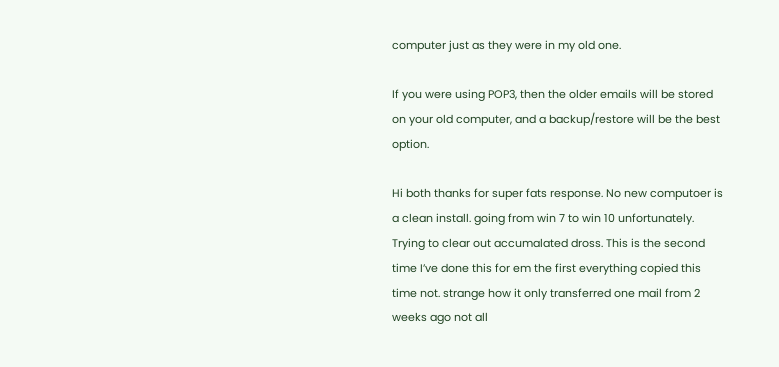computer just as they were in my old one.

If you were using POP3, then the older emails will be stored on your old computer, and a backup/restore will be the best option.

Hi both thanks for super fats response. No new computoer is a clean install. going from win 7 to win 10 unfortunately. Trying to clear out accumalated dross. This is the second time I’ve done this for em the first everything copied this time not. strange how it only transferred one mail from 2 weeks ago not all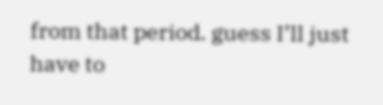from that period. guess I’ll just have to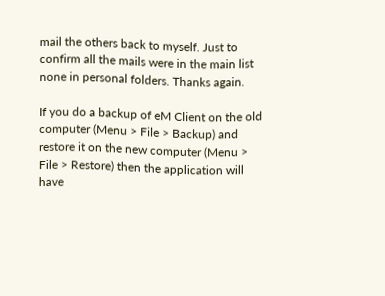mail the others back to myself. Just to confirm all the mails were in the main list none in personal folders. Thanks again.

If you do a backup of eM Client on the old computer (Menu > File > Backup) and restore it on the new computer (Menu > File > Restore) then the application will have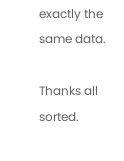exactly the same data.

Thanks all sorted.